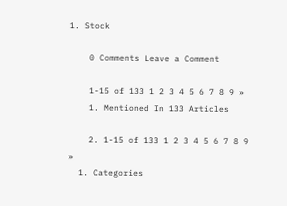1. Stock

    0 Comments Leave a Comment

    1-15 of 133 1 2 3 4 5 6 7 8 9 »
    1. Mentioned In 133 Articles

    2. 1-15 of 133 1 2 3 4 5 6 7 8 9 »
  1. Categories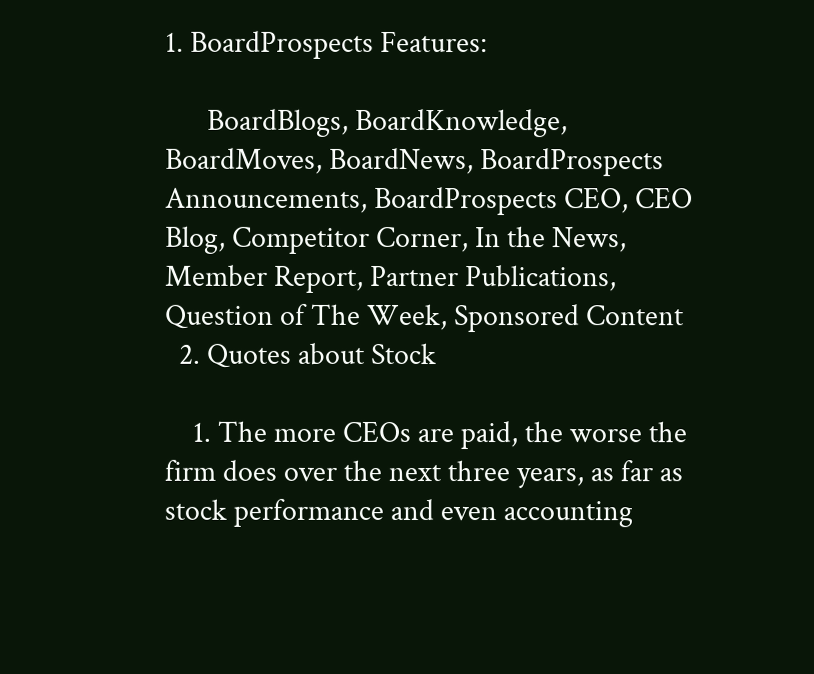1. BoardProspects Features:

      BoardBlogs, BoardKnowledge, BoardMoves, BoardNews, BoardProspects Announcements, BoardProspects CEO, CEO Blog, Competitor Corner, In the News, Member Report, Partner Publications, Question of The Week, Sponsored Content
  2. Quotes about Stock

    1. The more CEOs are paid, the worse the firm does over the next three years, as far as stock performance and even accounting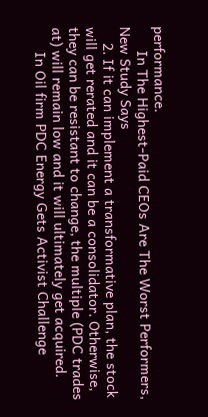performance.
      In The Highest-Paid CEOs Are The Worst Performers, New Study Says
    2. If it can implement a transformative plan, the stock will get rerated and it can be a consolidator. Otherwise, they can be resistant to change, the multiple (PDC trades at) will remain low and it will ultimately get acquired.
      In Oil firm PDC Energy Gets Activist Challenge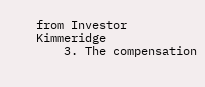from Investor Kimmeridge
    3. The compensation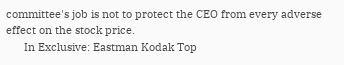committee's job is not to protect the CEO from every adverse effect on the stock price.
      In Exclusive: Eastman Kodak Top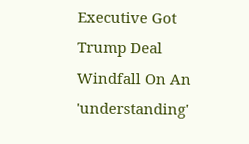Executive Got Trump Deal Windfall On An 'understanding'